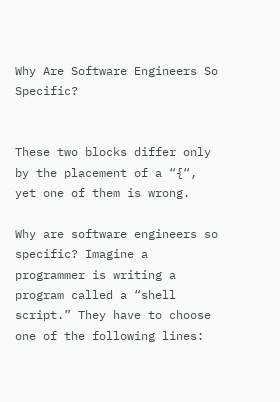Why Are Software Engineers So Specific?


These two blocks differ only by the placement of a “{“, yet one of them is wrong.

Why are software engineers so specific? Imagine a programmer is writing a program called a “shell script.” They have to choose one of the following lines: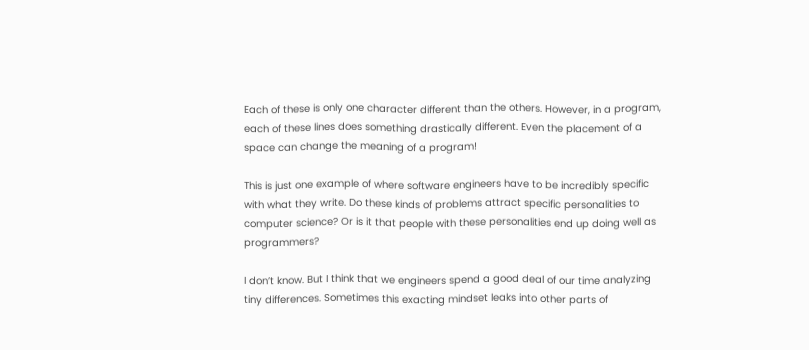Each of these is only one character different than the others. However, in a program, each of these lines does something drastically different. Even the placement of a space can change the meaning of a program!

This is just one example of where software engineers have to be incredibly specific with what they write. Do these kinds of problems attract specific personalities to computer science? Or is it that people with these personalities end up doing well as programmers?

I don’t know. But I think that we engineers spend a good deal of our time analyzing tiny differences. Sometimes this exacting mindset leaks into other parts of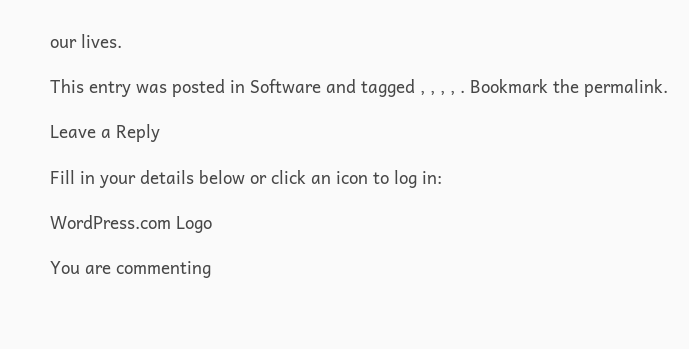our lives.

This entry was posted in Software and tagged , , , , . Bookmark the permalink.

Leave a Reply

Fill in your details below or click an icon to log in:

WordPress.com Logo

You are commenting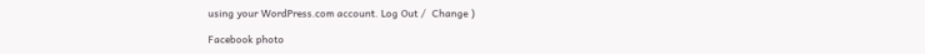using your WordPress.com account. Log Out /  Change )

Facebook photo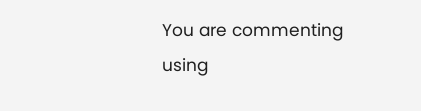You are commenting using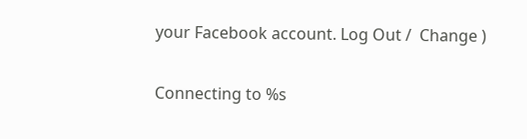your Facebook account. Log Out /  Change )

Connecting to %s